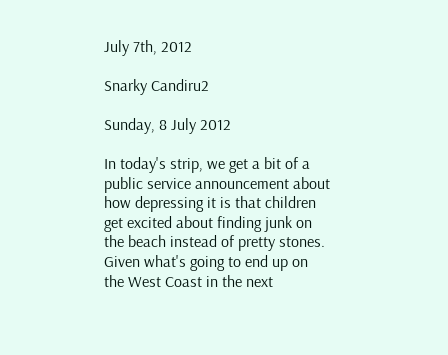July 7th, 2012

Snarky Candiru2

Sunday, 8 July 2012

In today's strip, we get a bit of a public service announcement about how depressing it is that children get excited about finding junk on the beach instead of pretty stones. Given what's going to end up on the West Coast in the next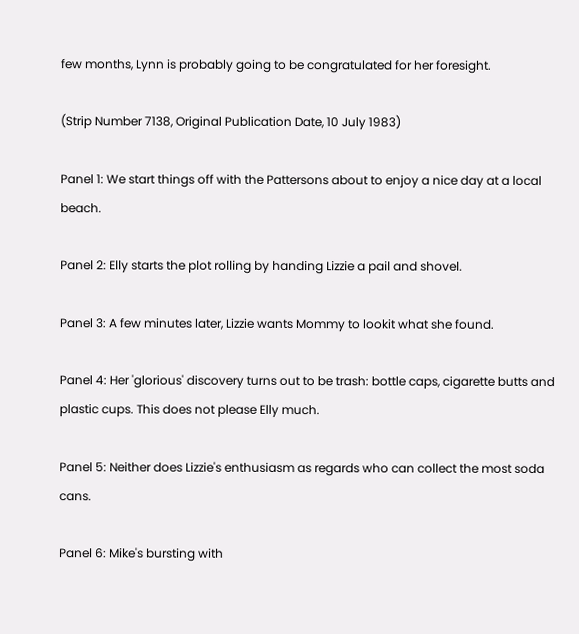few months, Lynn is probably going to be congratulated for her foresight.

(Strip Number 7138, Original Publication Date, 10 July 1983)

Panel 1: We start things off with the Pattersons about to enjoy a nice day at a local beach.

Panel 2: Elly starts the plot rolling by handing Lizzie a pail and shovel.

Panel 3: A few minutes later, Lizzie wants Mommy to lookit what she found.

Panel 4: Her 'glorious' discovery turns out to be trash: bottle caps, cigarette butts and plastic cups. This does not please Elly much.

Panel 5: Neither does Lizzie's enthusiasm as regards who can collect the most soda cans.

Panel 6: Mike's bursting with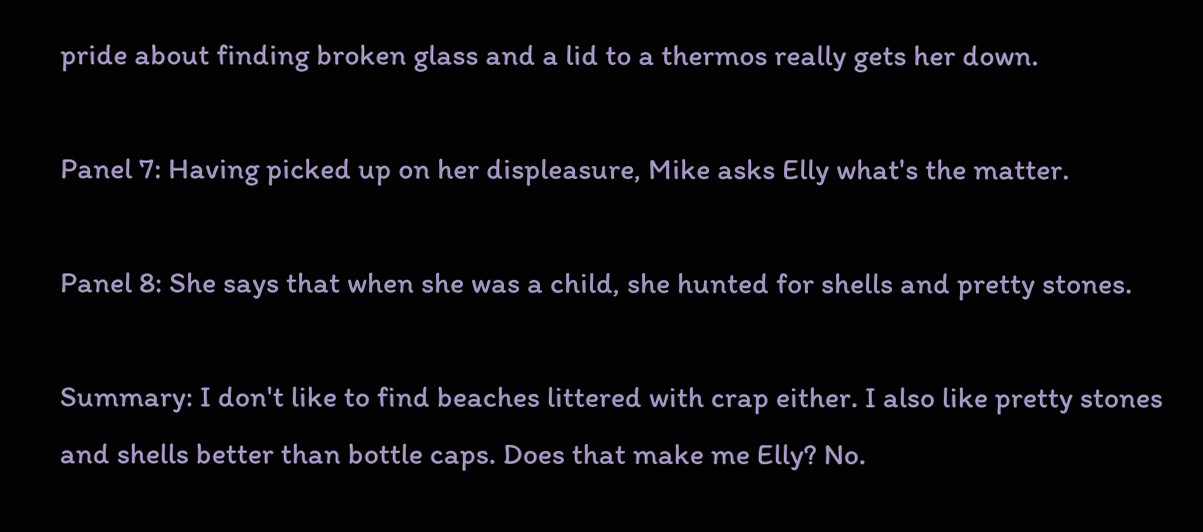pride about finding broken glass and a lid to a thermos really gets her down.

Panel 7: Having picked up on her displeasure, Mike asks Elly what's the matter.

Panel 8: She says that when she was a child, she hunted for shells and pretty stones.

Summary: I don't like to find beaches littered with crap either. I also like pretty stones and shells better than bottle caps. Does that make me Elly? No.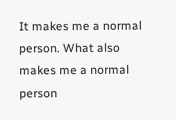It makes me a normal person. What also makes me a normal person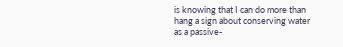is knowing that I can do more than hang a sign about conserving water as a passive-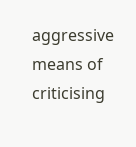aggressive means of criticising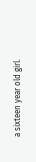a sixteen year old girl.